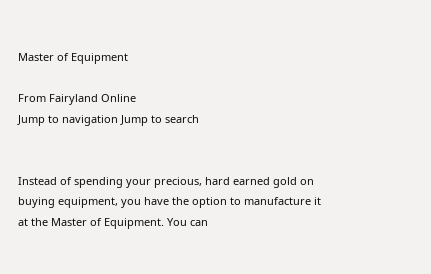Master of Equipment

From Fairyland Online
Jump to navigation Jump to search


Instead of spending your precious, hard earned gold on buying equipment, you have the option to manufacture it at the Master of Equipment. You can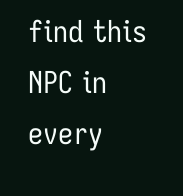find this NPC in every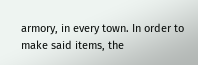armory, in every town. In order to make said items, the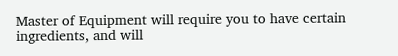Master of Equipment will require you to have certain ingredients, and will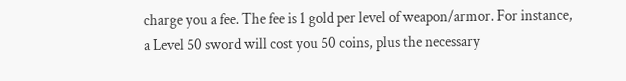charge you a fee. The fee is 1 gold per level of weapon/armor. For instance, a Level 50 sword will cost you 50 coins, plus the necessary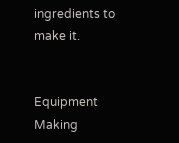ingredients to make it.


Equipment Making